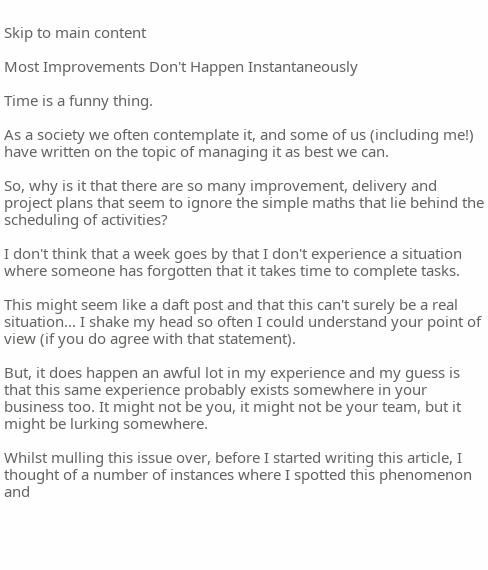Skip to main content

Most Improvements Don't Happen Instantaneously

Time is a funny thing.

As a society we often contemplate it, and some of us (including me!) have written on the topic of managing it as best we can.

So, why is it that there are so many improvement, delivery and project plans that seem to ignore the simple maths that lie behind the scheduling of activities?

I don't think that a week goes by that I don't experience a situation where someone has forgotten that it takes time to complete tasks.

This might seem like a daft post and that this can't surely be a real situation... I shake my head so often I could understand your point of view (if you do agree with that statement).

But, it does happen an awful lot in my experience and my guess is that this same experience probably exists somewhere in your business too. It might not be you, it might not be your team, but it might be lurking somewhere.

Whilst mulling this issue over, before I started writing this article, I thought of a number of instances where I spotted this phenomenon and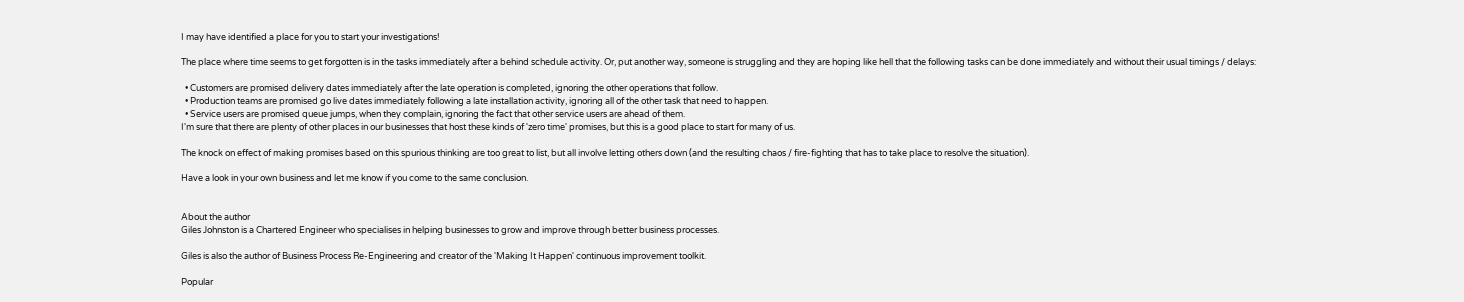I may have identified a place for you to start your investigations!

The place where time seems to get forgotten is in the tasks immediately after a behind schedule activity. Or, put another way, someone is struggling and they are hoping like hell that the following tasks can be done immediately and without their usual timings / delays:

  • Customers are promised delivery dates immediately after the late operation is completed, ignoring the other operations that follow.
  • Production teams are promised go live dates immediately following a late installation activity, ignoring all of the other task that need to happen.
  • Service users are promised queue jumps, when they complain, ignoring the fact that other service users are ahead of them.
I'm sure that there are plenty of other places in our businesses that host these kinds of 'zero time' promises, but this is a good place to start for many of us.

The knock on effect of making promises based on this spurious thinking are too great to list, but all involve letting others down (and the resulting chaos / fire-fighting that has to take place to resolve the situation).

Have a look in your own business and let me know if you come to the same conclusion.


About the author
Giles Johnston is a Chartered Engineer who specialises in helping businesses to grow and improve through better business processes.

Giles is also the author of Business Process Re-Engineering and creator of the 'Making It Happen' continuous improvement toolkit.

Popular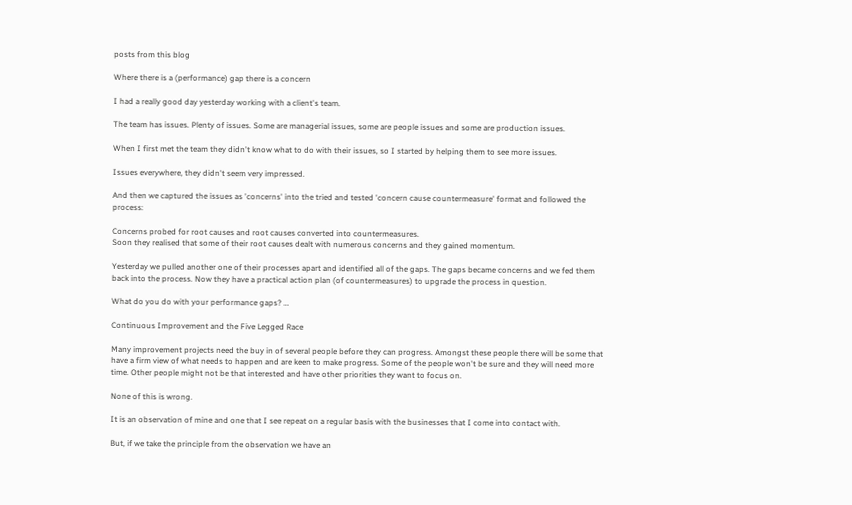posts from this blog

Where there is a (performance) gap there is a concern

I had a really good day yesterday working with a client's team.

The team has issues. Plenty of issues. Some are managerial issues, some are people issues and some are production issues.

When I first met the team they didn't know what to do with their issues, so I started by helping them to see more issues.

Issues everywhere, they didn't seem very impressed.

And then we captured the issues as 'concerns' into the tried and tested 'concern cause countermeasure' format and followed the process:

Concerns probed for root causes and root causes converted into countermeasures.
Soon they realised that some of their root causes dealt with numerous concerns and they gained momentum.

Yesterday we pulled another one of their processes apart and identified all of the gaps. The gaps became concerns and we fed them back into the process. Now they have a practical action plan (of countermeasures) to upgrade the process in question.

What do you do with your performance gaps? …

Continuous Improvement and the Five Legged Race

Many improvement projects need the buy in of several people before they can progress. Amongst these people there will be some that have a firm view of what needs to happen and are keen to make progress. Some of the people won't be sure and they will need more time. Other people might not be that interested and have other priorities they want to focus on.

None of this is wrong.

It is an observation of mine and one that I see repeat on a regular basis with the businesses that I come into contact with.

But, if we take the principle from the observation we have an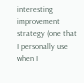interesting improvement strategy (one that I personally use when I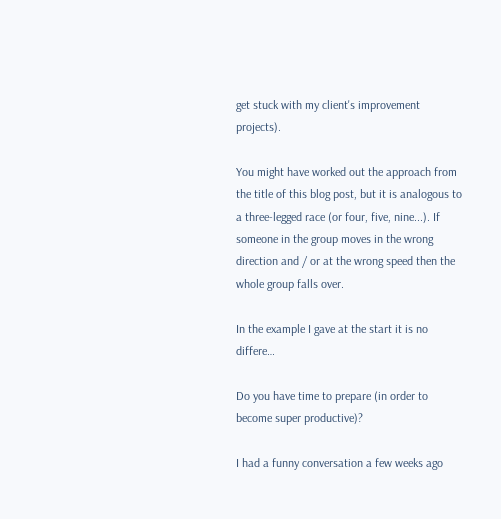get stuck with my client's improvement projects).

You might have worked out the approach from the title of this blog post, but it is analogous to a three-legged race (or four, five, nine...). If someone in the group moves in the wrong direction and / or at the wrong speed then the whole group falls over.

In the example I gave at the start it is no differe…

Do you have time to prepare (in order to become super productive)?

I had a funny conversation a few weeks ago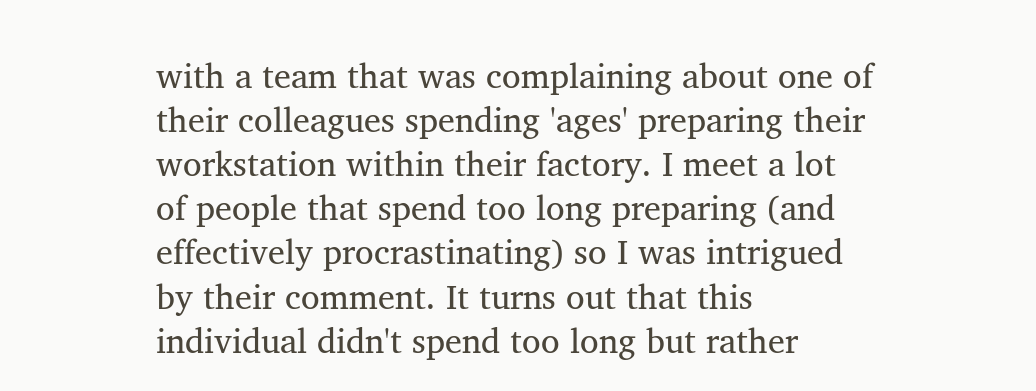with a team that was complaining about one of their colleagues spending 'ages' preparing their workstation within their factory. I meet a lot of people that spend too long preparing (and effectively procrastinating) so I was intrigued by their comment. It turns out that this individual didn't spend too long but rather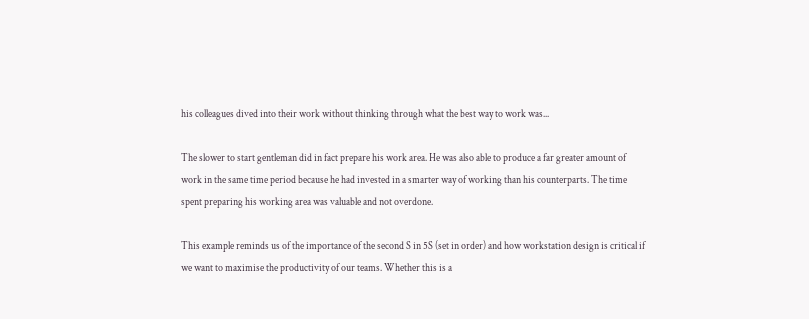his colleagues dived into their work without thinking through what the best way to work was...

The slower to start gentleman did in fact prepare his work area. He was also able to produce a far greater amount of work in the same time period because he had invested in a smarter way of working than his counterparts. The time spent preparing his working area was valuable and not overdone.

This example reminds us of the importance of the second S in 5S (set in order) and how workstation design is critical if we want to maximise the productivity of our teams. Whether this is a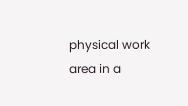physical work area in a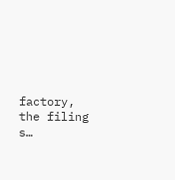factory, the filing s…